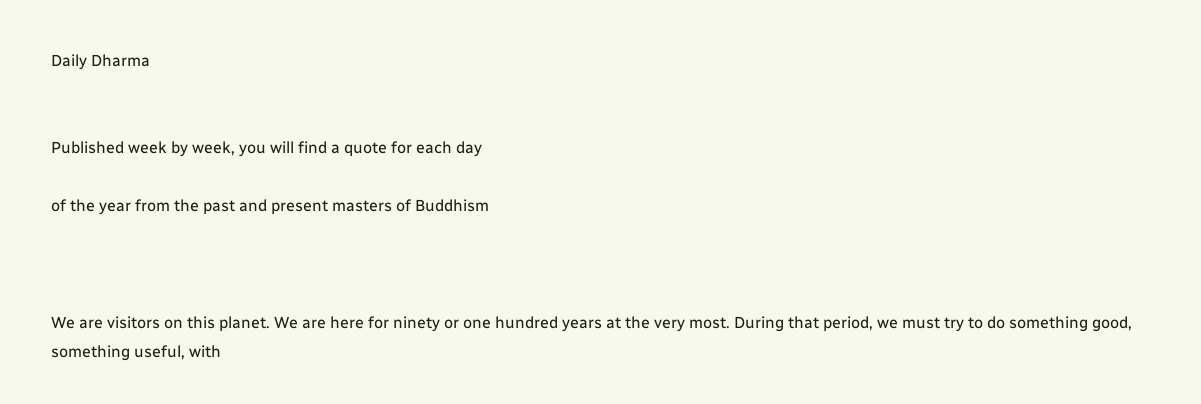Daily Dharma


Published week by week, you will find a quote for each day

of the year from the past and present masters of Buddhism



We are visitors on this planet. We are here for ninety or one hundred years at the very most. During that period, we must try to do something good, something useful, with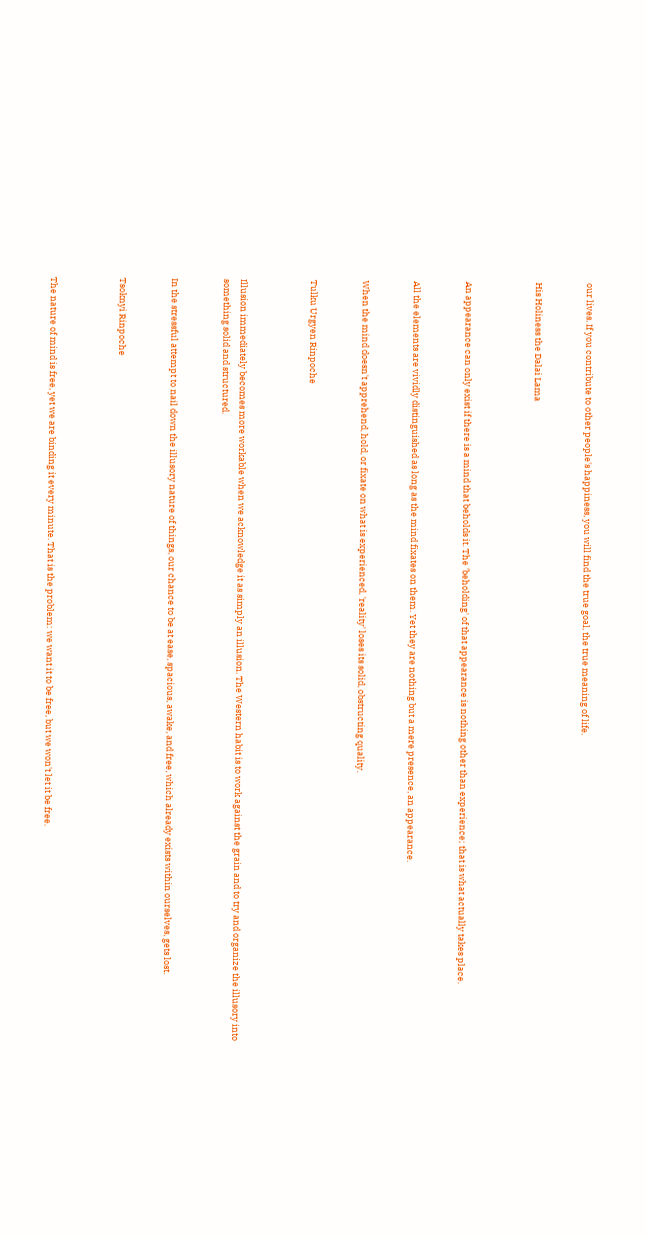our lives. If you contribute to other people's happiness, you will find the true goal, the true meaning of life.


His Holiness the Dalai Lama



An appearance can only exist if there is a mind that beholds it. The 'beholding' of that appearance is nothing other than experience; that is what actually takes place.


All the elements are vividly distinguished as long as the mind fixates on them. Yet they are nothing but a mere presence, an appearance.


When the mind doesn't apprehend, hold, or fixate on what is experienced, 'reality' loses its solid, obstructing quality.


Tulku Urgyen Rinpoche



Illusion immediately becomes more workable when we acknowledge it as simply an illusion. The Western habit is to work against the grain and to try and organize the illusory into something solid and structured.


In the stressful attempt to nail down the illusory nature of things, our chance to be at ease, spacious, awake, and free, which already exists within ourselves, gets lost.


Tsoknyi Rinpoche



The nature of mind is free, yet we are binding it every minute. That is the problem: we want it to be free, but we won't let it be free.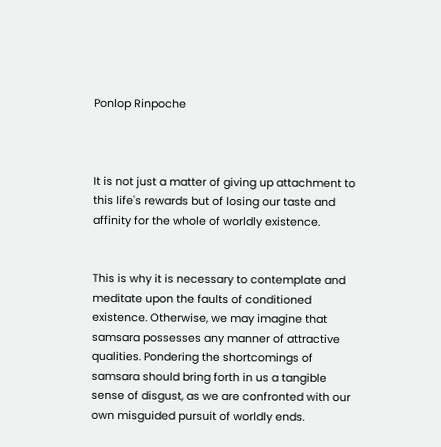Ponlop Rinpoche



It is not just a matter of giving up attachment to this life's rewards but of losing our taste and affinity for the whole of worldly existence.


This is why it is necessary to contemplate and meditate upon the faults of conditioned existence. Otherwise, we may imagine that samsara possesses any manner of attractive qualities. Pondering the shortcomings of samsara should bring forth in us a tangible sense of disgust, as we are confronted with our own misguided pursuit of worldly ends.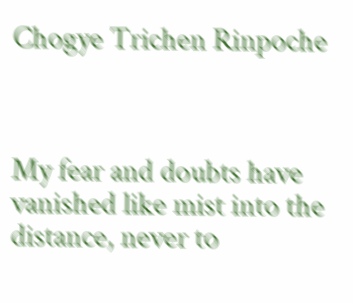Chogye Trichen Rinpoche



My fear and doubts have vanished like mist into the distance, never to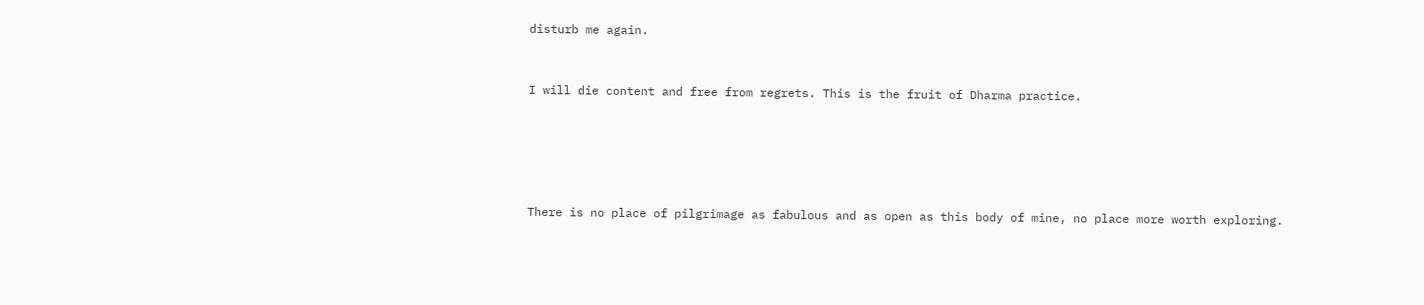disturb me again.


I will die content and free from regrets. This is the fruit of Dharma practice.





There is no place of pilgrimage as fabulous and as open as this body of mine, no place more worth exploring.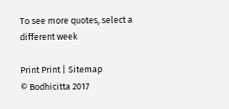To see more quotes, select a different week

Print Print | Sitemap
© Bodhicitta 2017